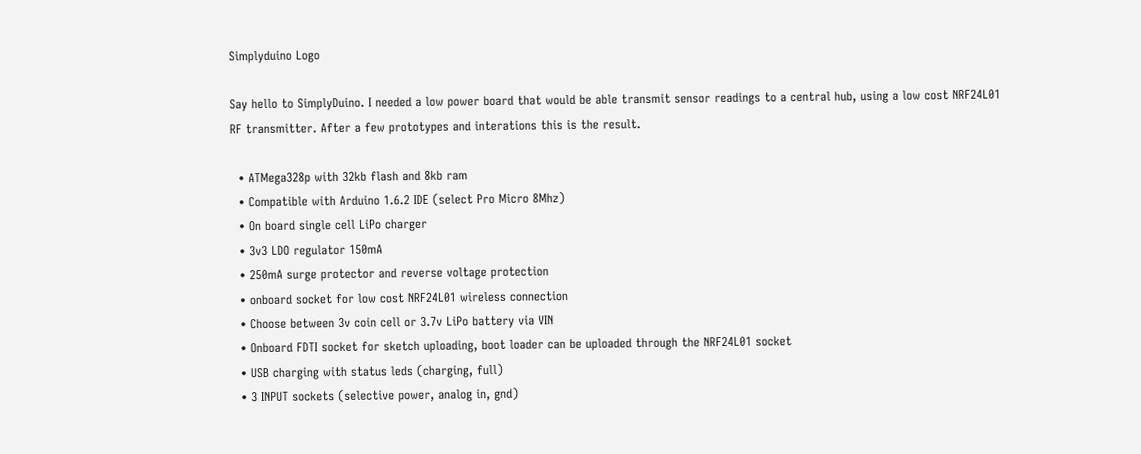Simplyduino Logo

Say hello to SimplyDuino. I needed a low power board that would be able transmit sensor readings to a central hub, using a low cost NRF24L01 RF transmitter. After a few prototypes and interations this is the result.

  • ATMega328p with 32kb flash and 8kb ram
  • Compatible with Arduino 1.6.2 IDE (select Pro Micro 8Mhz)
  • On board single cell LiPo charger
  • 3v3 LDO regulator 150mA
  • 250mA surge protector and reverse voltage protection
  • onboard socket for low cost NRF24L01 wireless connection
  • Choose between 3v coin cell or 3.7v LiPo battery via VIN
  • Onboard FDTI socket for sketch uploading, boot loader can be uploaded through the NRF24L01 socket
  • USB charging with status leds (charging, full)
  • 3 INPUT sockets (selective power, analog in, gnd)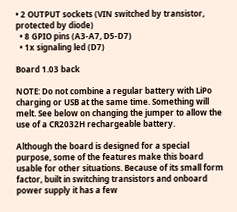• 2 OUTPUT sockets (VIN switched by transistor, protected by diode)
  • 8 GPIO pins (A3-A7, D5-D7)
  • 1x signaling led (D7)

Board 1.03 back

NOTE: Do not combine a regular battery with LiPo charging or USB at the same time. Something will melt. See below on changing the jumper to allow the use of a CR2032H rechargeable battery.

Although the board is designed for a special purpose, some of the features make this board usable for other situations. Because of its small form factor, built in switching transistors and onboard power supply it has a few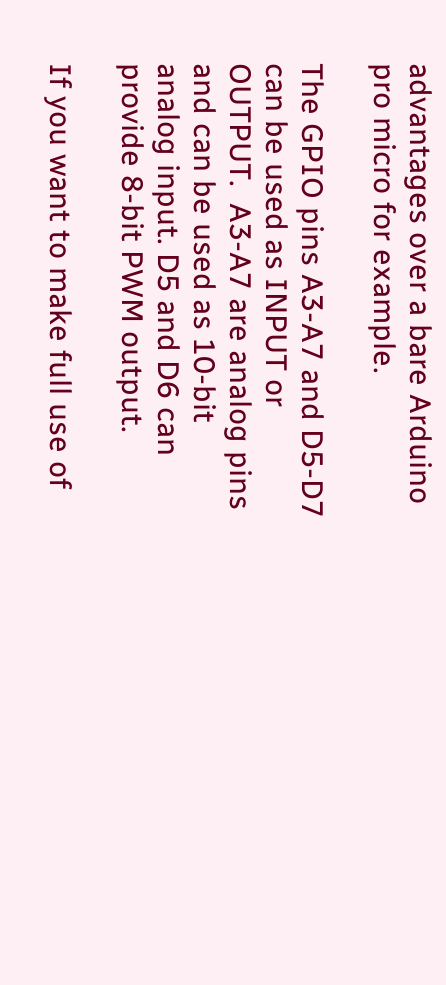advantages over a bare Arduino pro micro for example.

The GPIO pins A3-A7 and D5-D7 can be used as INPUT or OUTPUT.  A3-A7 are analog pins and can be used as 10-bit analog input. D5 and D6 can provide 8-bit PWM output.

If you want to make full use of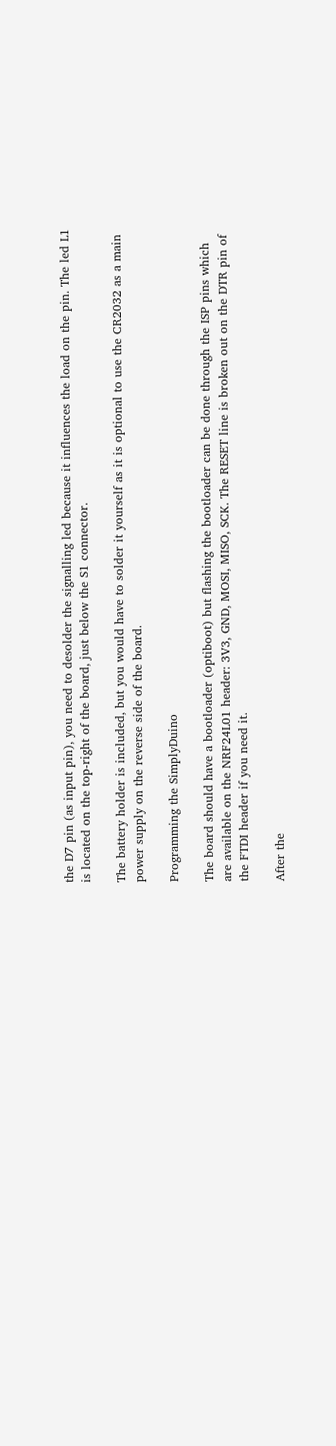the D7 pin (as input pin), you need to desolder the signalling led because it influences the load on the pin. The led L1 is located on the top-right of the board, just below the S1 connector.

The battery holder is included, but you would have to solder it yourself as it is optional to use the CR2032 as a main power supply on the reverse side of the board.

Programming the SimplyDuino

The board should have a bootloader (optiboot) but flashing the bootloader can be done through the ISP pins which are available on the NRF24L01 header: 3V3, GND, MOSI, MISO, SCK. The RESET line is broken out on the DTR pin of the FTDI header if you need it.

After the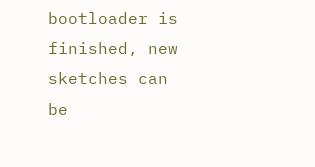bootloader is finished, new sketches can be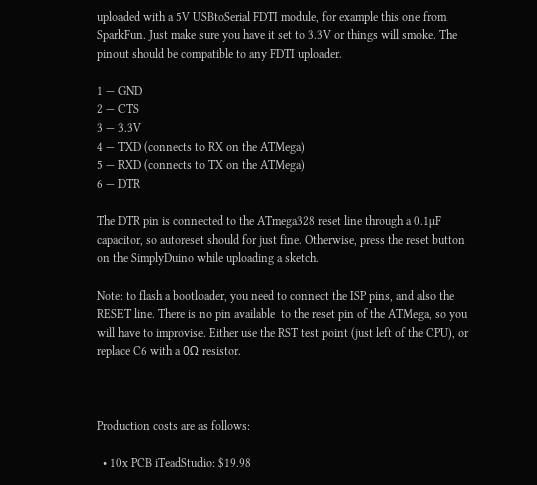uploaded with a 5V USBtoSerial FDTI module, for example this one from SparkFun. Just make sure you have it set to 3.3V or things will smoke. The pinout should be compatible to any FDTI uploader.

1 — GND
2 — CTS
3 — 3.3V
4 — TXD (connects to RX on the ATMega)
5 — RXD (connects to TX on the ATMega)
6 — DTR

The DTR pin is connected to the ATmega328 reset line through a 0.1µF capacitor, so autoreset should for just fine. Otherwise, press the reset button on the SimplyDuino while uploading a sketch.

Note: to flash a bootloader, you need to connect the ISP pins, and also the RESET line. There is no pin available  to the reset pin of the ATMega, so you will have to improvise. Either use the RST test point (just left of the CPU), or replace C6 with a 0Ω resistor.



Production costs are as follows:

  • 10x PCB iTeadStudio: $19.98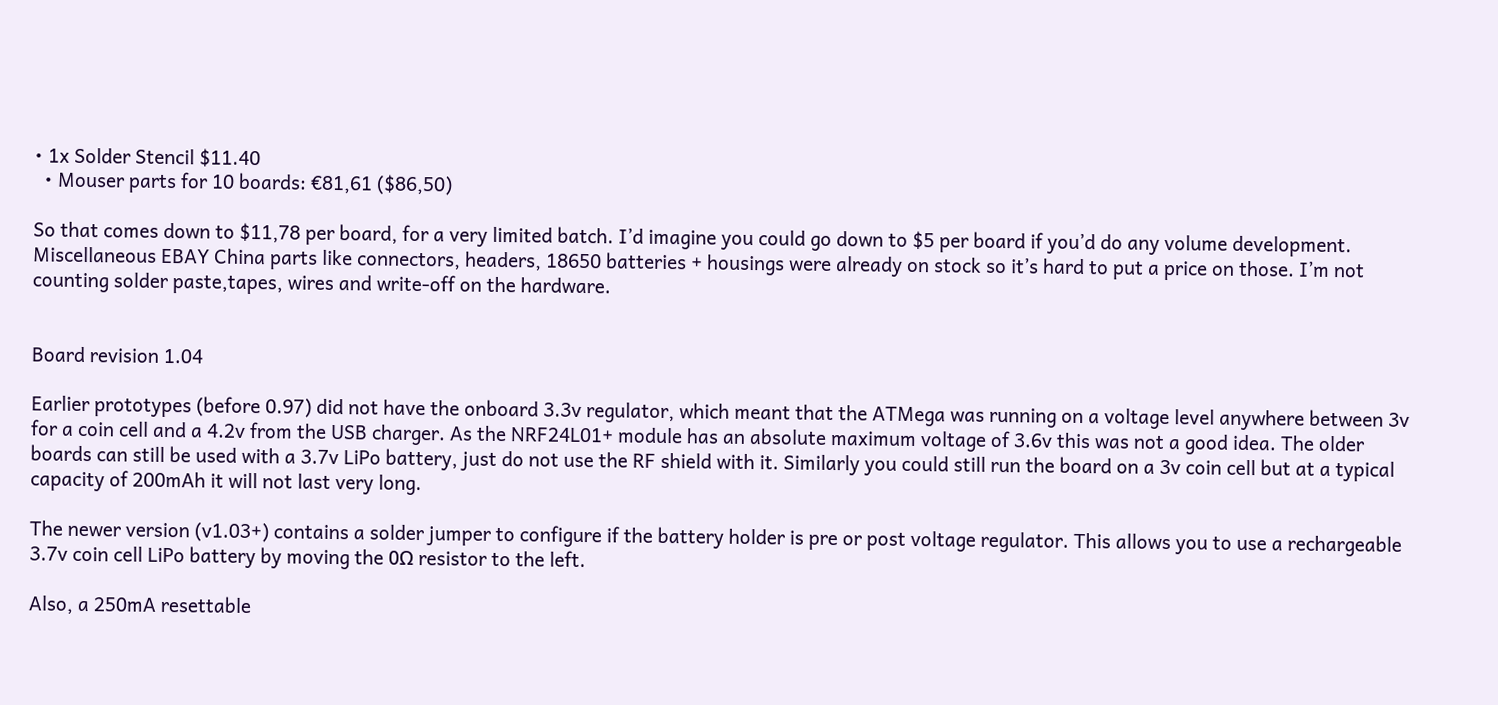• 1x Solder Stencil $11.40
  • Mouser parts for 10 boards: €81,61 ($86,50)

So that comes down to $11,78 per board, for a very limited batch. I’d imagine you could go down to $5 per board if you’d do any volume development. Miscellaneous EBAY China parts like connectors, headers, 18650 batteries + housings were already on stock so it’s hard to put a price on those. I’m not counting solder paste,tapes, wires and write-off on the hardware.


Board revision 1.04

Earlier prototypes (before 0.97) did not have the onboard 3.3v regulator, which meant that the ATMega was running on a voltage level anywhere between 3v for a coin cell and a 4.2v from the USB charger. As the NRF24L01+ module has an absolute maximum voltage of 3.6v this was not a good idea. The older boards can still be used with a 3.7v LiPo battery, just do not use the RF shield with it. Similarly you could still run the board on a 3v coin cell but at a typical capacity of 200mAh it will not last very long.

The newer version (v1.03+) contains a solder jumper to configure if the battery holder is pre or post voltage regulator. This allows you to use a rechargeable 3.7v coin cell LiPo battery by moving the 0Ω resistor to the left.

Also, a 250mA resettable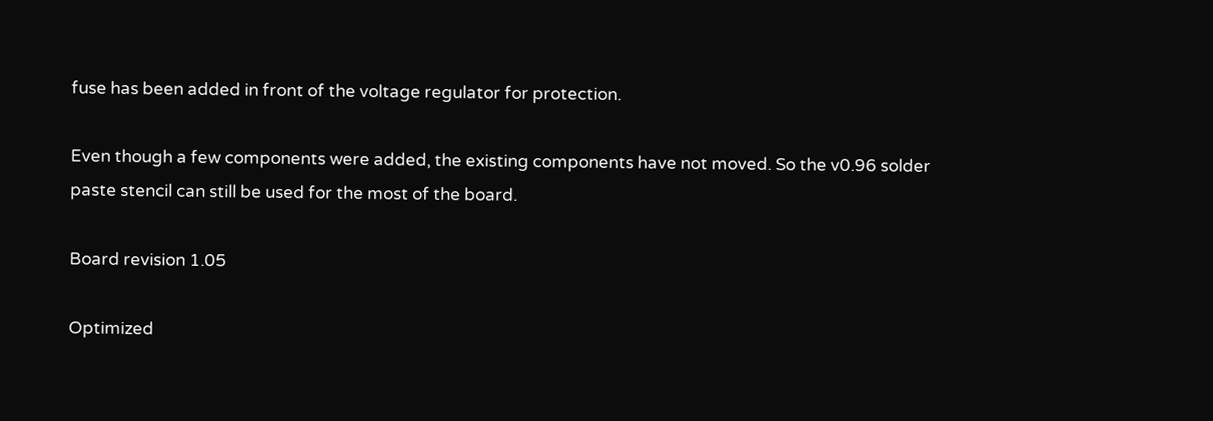fuse has been added in front of the voltage regulator for protection.

Even though a few components were added, the existing components have not moved. So the v0.96 solder paste stencil can still be used for the most of the board.

Board revision 1.05

Optimized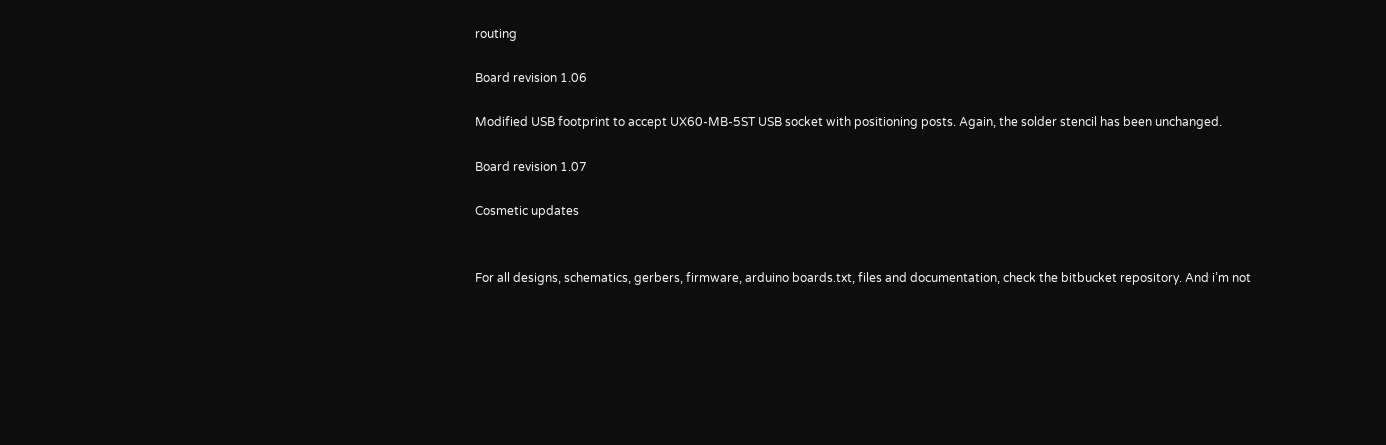routing

Board revision 1.06

Modified USB footprint to accept UX60-MB-5ST USB socket with positioning posts. Again, the solder stencil has been unchanged.

Board revision 1.07

Cosmetic updates


For all designs, schematics, gerbers, firmware, arduino boards.txt, files and documentation, check the bitbucket repository. And i’m not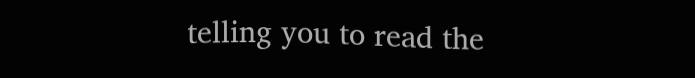telling you to read the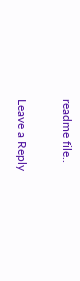readme file..

Leave a Reply